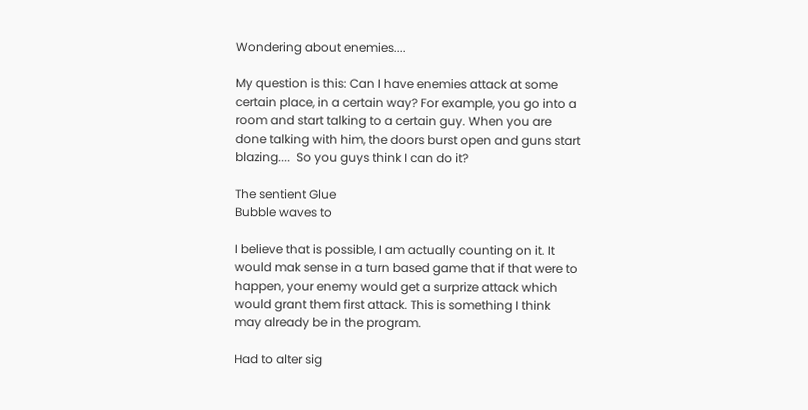Wondering about enemies....

My question is this: Can I have enemies attack at some certain place, in a certain way? For example, you go into a room and start talking to a certain guy. When you are done talking with him, the doors burst open and guns start blazing....  So you guys think I can do it?

The sentient Glue
Bubble waves to

I believe that is possible, I am actually counting on it. It would mak sense in a turn based game that if that were to happen, your enemy would get a surprize attack which would grant them first attack. This is something I think may already be in the program.

Had to alter sig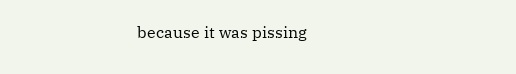because it was pissing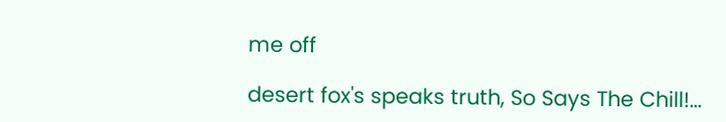me off

desert fox's speaks truth, So Says The Chill!...